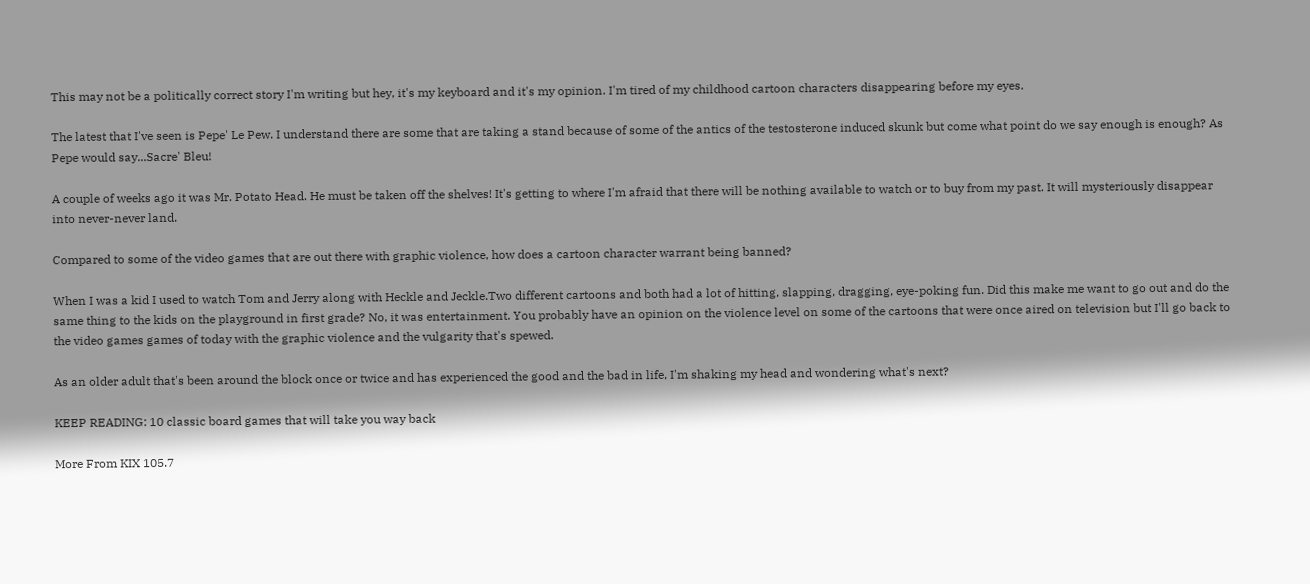This may not be a politically correct story I'm writing but hey, it's my keyboard and it's my opinion. I'm tired of my childhood cartoon characters disappearing before my eyes.

The latest that I've seen is Pepe' Le Pew. I understand there are some that are taking a stand because of some of the antics of the testosterone induced skunk but come what point do we say enough is enough? As Pepe would say...Sacre' Bleu!

A couple of weeks ago it was Mr. Potato Head. He must be taken off the shelves! It's getting to where I'm afraid that there will be nothing available to watch or to buy from my past. It will mysteriously disappear into never-never land.

Compared to some of the video games that are out there with graphic violence, how does a cartoon character warrant being banned?

When I was a kid I used to watch Tom and Jerry along with Heckle and Jeckle.Two different cartoons and both had a lot of hitting, slapping, dragging, eye-poking fun. Did this make me want to go out and do the same thing to the kids on the playground in first grade? No, it was entertainment. You probably have an opinion on the violence level on some of the cartoons that were once aired on television but I'll go back to the video games games of today with the graphic violence and the vulgarity that's spewed.

As an older adult that's been around the block once or twice and has experienced the good and the bad in life, I'm shaking my head and wondering what's next?

KEEP READING: 10 classic board games that will take you way back

More From KIX 105.7